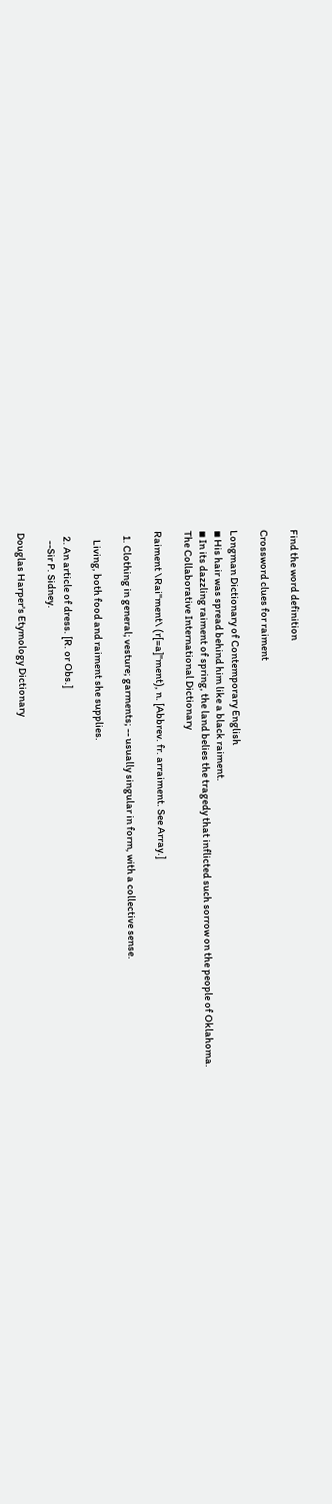Find the word definition

Crossword clues for raiment

Longman Dictionary of Contemporary English
▪ His hair was spread behind him like a black raiment.
▪ In its dazzling raiment of spring, the land belies the tragedy that inflicted such sorrow on the people of Oklahoma.
The Collaborative International Dictionary

Raiment \Rai"ment\ (r[=a]"ment), n. [Abbrev. fr. arraiment. See Array.]

  1. Clothing in general; vesture; garments; -- usually singular in form, with a collective sense.

    Living, both food and raiment she supplies.

  2. An article of dress. [R. or Obs.]
    --Sir P. Sidney.

Douglas Harper's Etymology Dictionary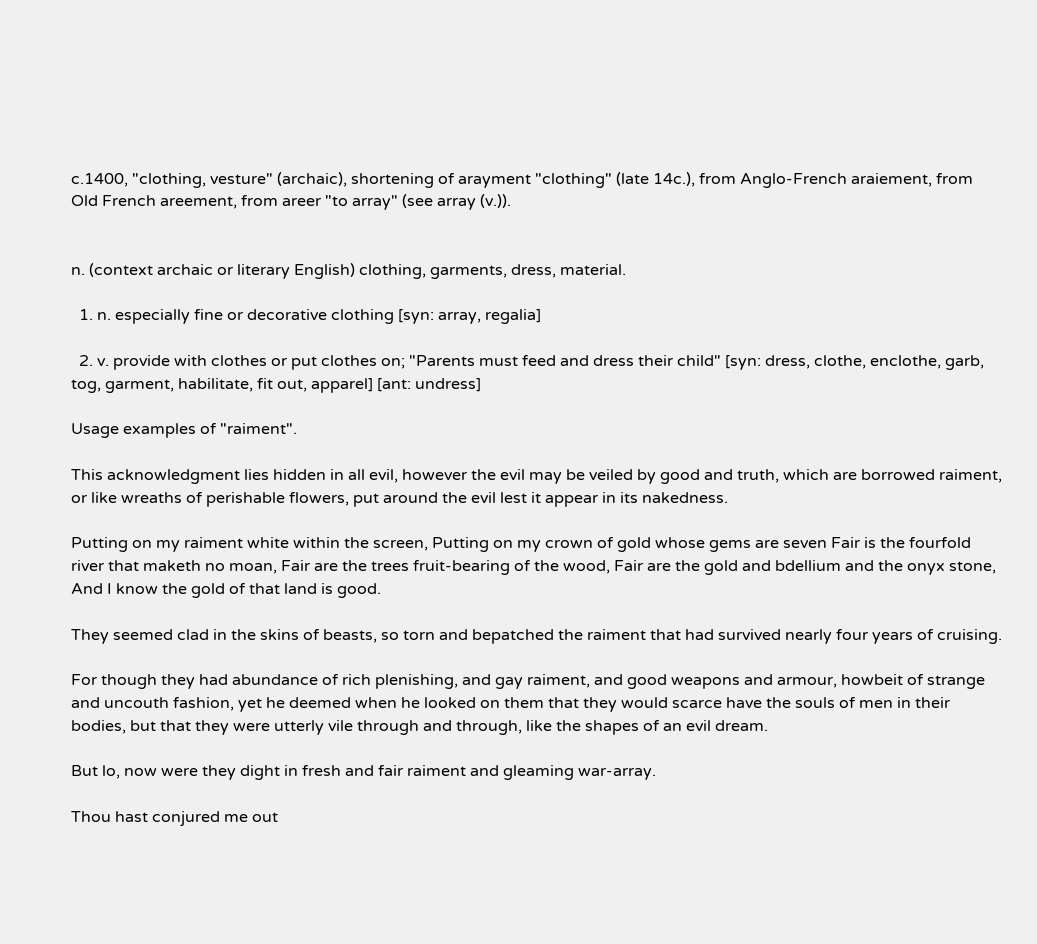c.1400, "clothing, vesture" (archaic), shortening of arayment "clothing" (late 14c.), from Anglo-French araiement, from Old French areement, from areer "to array" (see array (v.)).


n. (context archaic or literary English) clothing, garments, dress, material.

  1. n. especially fine or decorative clothing [syn: array, regalia]

  2. v. provide with clothes or put clothes on; "Parents must feed and dress their child" [syn: dress, clothe, enclothe, garb, tog, garment, habilitate, fit out, apparel] [ant: undress]

Usage examples of "raiment".

This acknowledgment lies hidden in all evil, however the evil may be veiled by good and truth, which are borrowed raiment, or like wreaths of perishable flowers, put around the evil lest it appear in its nakedness.

Putting on my raiment white within the screen, Putting on my crown of gold whose gems are seven Fair is the fourfold river that maketh no moan, Fair are the trees fruit-bearing of the wood, Fair are the gold and bdellium and the onyx stone, And I know the gold of that land is good.

They seemed clad in the skins of beasts, so torn and bepatched the raiment that had survived nearly four years of cruising.

For though they had abundance of rich plenishing, and gay raiment, and good weapons and armour, howbeit of strange and uncouth fashion, yet he deemed when he looked on them that they would scarce have the souls of men in their bodies, but that they were utterly vile through and through, like the shapes of an evil dream.

But lo, now were they dight in fresh and fair raiment and gleaming war-array.

Thou hast conjured me out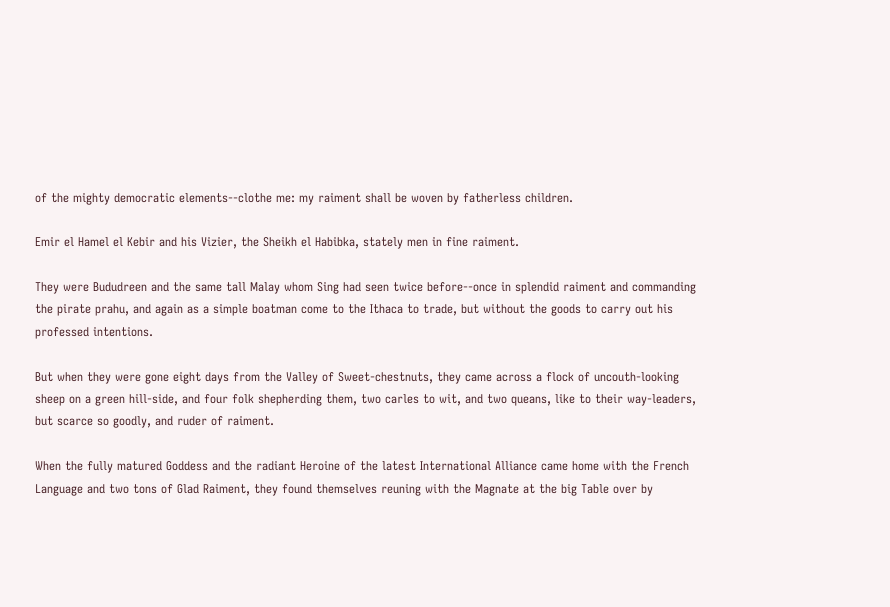of the mighty democratic elements--clothe me: my raiment shall be woven by fatherless children.

Emir el Hamel el Kebir and his Vizier, the Sheikh el Habibka, stately men in fine raiment.

They were Bududreen and the same tall Malay whom Sing had seen twice before--once in splendid raiment and commanding the pirate prahu, and again as a simple boatman come to the Ithaca to trade, but without the goods to carry out his professed intentions.

But when they were gone eight days from the Valley of Sweet-chestnuts, they came across a flock of uncouth-looking sheep on a green hill-side, and four folk shepherding them, two carles to wit, and two queans, like to their way-leaders, but scarce so goodly, and ruder of raiment.

When the fully matured Goddess and the radiant Heroine of the latest International Alliance came home with the French Language and two tons of Glad Raiment, they found themselves reuning with the Magnate at the big Table over by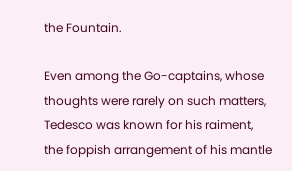the Fountain.

Even among the Go-captains, whose thoughts were rarely on such matters, Tedesco was known for his raiment, the foppish arrangement of his mantle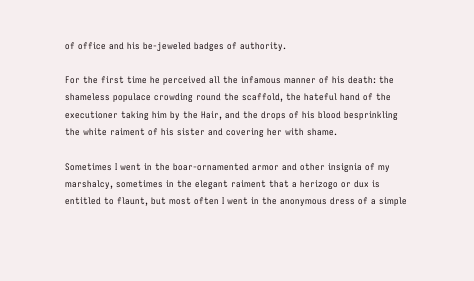of office and his be-jeweled badges of authority.

For the first time he perceived all the infamous manner of his death: the shameless populace crowding round the scaffold, the hateful hand of the executioner taking him by the Hair, and the drops of his blood besprinkling the white raiment of his sister and covering her with shame.

Sometimes I went in the boar-ornamented armor and other insignia of my marshalcy, sometimes in the elegant raiment that a herizogo or dux is entitled to flaunt, but most often I went in the anonymous dress of a simple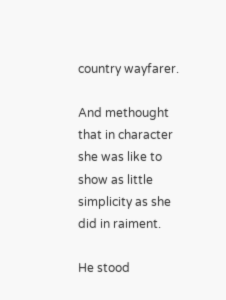country wayfarer.

And methought that in character she was like to show as little simplicity as she did in raiment.

He stood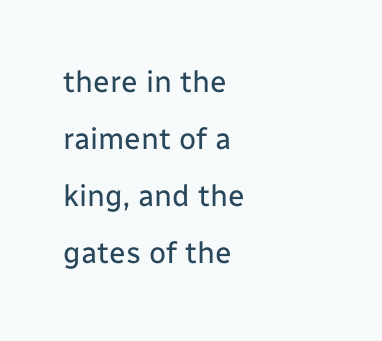there in the raiment of a king, and the gates of the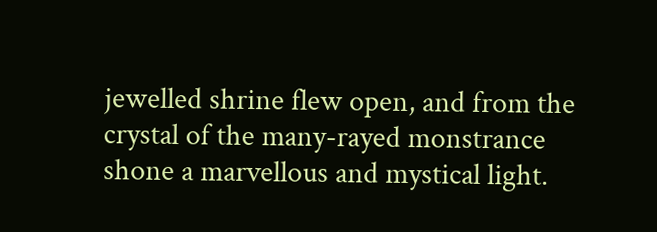jewelled shrine flew open, and from the crystal of the many-rayed monstrance shone a marvellous and mystical light.